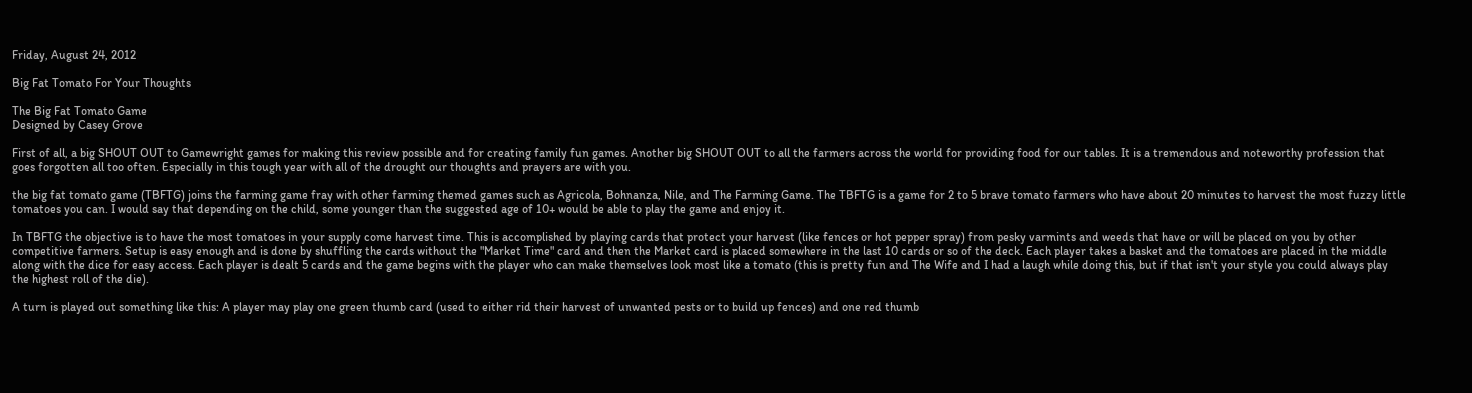Friday, August 24, 2012

Big Fat Tomato For Your Thoughts

The Big Fat Tomato Game
Designed by Casey Grove

First of all, a big SHOUT OUT to Gamewright games for making this review possible and for creating family fun games. Another big SHOUT OUT to all the farmers across the world for providing food for our tables. It is a tremendous and noteworthy profession that goes forgotten all too often. Especially in this tough year with all of the drought our thoughts and prayers are with you.

the big fat tomato game (TBFTG) joins the farming game fray with other farming themed games such as Agricola, Bohnanza, Nile, and The Farming Game. The TBFTG is a game for 2 to 5 brave tomato farmers who have about 20 minutes to harvest the most fuzzy little tomatoes you can. I would say that depending on the child, some younger than the suggested age of 10+ would be able to play the game and enjoy it.

In TBFTG the objective is to have the most tomatoes in your supply come harvest time. This is accomplished by playing cards that protect your harvest (like fences or hot pepper spray) from pesky varmints and weeds that have or will be placed on you by other competitive farmers. Setup is easy enough and is done by shuffling the cards without the "Market Time" card and then the Market card is placed somewhere in the last 10 cards or so of the deck. Each player takes a basket and the tomatoes are placed in the middle along with the dice for easy access. Each player is dealt 5 cards and the game begins with the player who can make themselves look most like a tomato (this is pretty fun and The Wife and I had a laugh while doing this, but if that isn't your style you could always play the highest roll of the die).

A turn is played out something like this: A player may play one green thumb card (used to either rid their harvest of unwanted pests or to build up fences) and one red thumb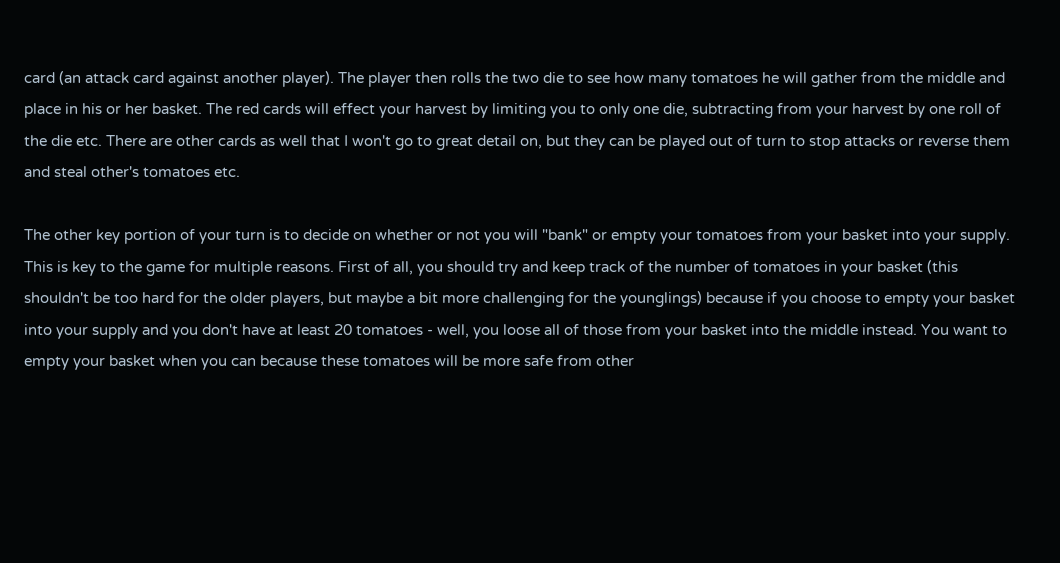card (an attack card against another player). The player then rolls the two die to see how many tomatoes he will gather from the middle and place in his or her basket. The red cards will effect your harvest by limiting you to only one die, subtracting from your harvest by one roll of the die etc. There are other cards as well that I won't go to great detail on, but they can be played out of turn to stop attacks or reverse them and steal other's tomatoes etc.

The other key portion of your turn is to decide on whether or not you will "bank" or empty your tomatoes from your basket into your supply. This is key to the game for multiple reasons. First of all, you should try and keep track of the number of tomatoes in your basket (this shouldn't be too hard for the older players, but maybe a bit more challenging for the younglings) because if you choose to empty your basket into your supply and you don't have at least 20 tomatoes - well, you loose all of those from your basket into the middle instead. You want to empty your basket when you can because these tomatoes will be more safe from other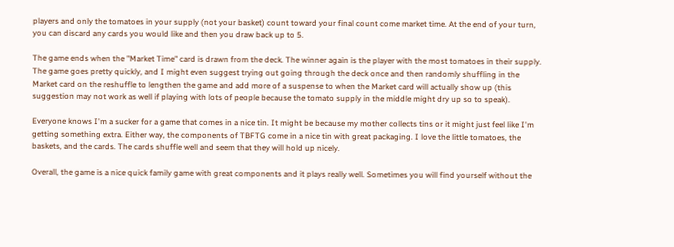players and only the tomatoes in your supply (not your basket) count toward your final count come market time. At the end of your turn, you can discard any cards you would like and then you draw back up to 5.

The game ends when the "Market Time" card is drawn from the deck. The winner again is the player with the most tomatoes in their supply. The game goes pretty quickly, and I might even suggest trying out going through the deck once and then randomly shuffling in the Market card on the reshuffle to lengthen the game and add more of a suspense to when the Market card will actually show up (this suggestion may not work as well if playing with lots of people because the tomato supply in the middle might dry up so to speak).

Everyone knows I'm a sucker for a game that comes in a nice tin. It might be because my mother collects tins or it might just feel like I'm getting something extra. Either way, the components of TBFTG come in a nice tin with great packaging. I love the little tomatoes, the baskets, and the cards. The cards shuffle well and seem that they will hold up nicely.

Overall, the game is a nice quick family game with great components and it plays really well. Sometimes you will find yourself without the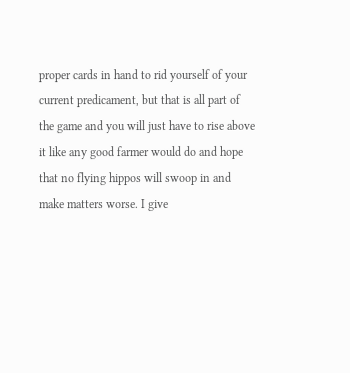proper cards in hand to rid yourself of your current predicament, but that is all part of the game and you will just have to rise above it like any good farmer would do and hope that no flying hippos will swoop in and make matters worse. I give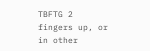TBFTG 2 fingers up, or in other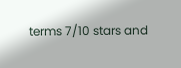terms 7/10 stars and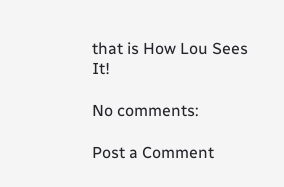that is How Lou Sees It!

No comments:

Post a Comment